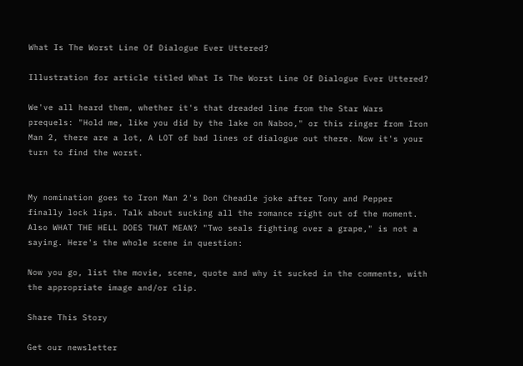What Is The Worst Line Of Dialogue Ever Uttered?

Illustration for article titled What Is The Worst Line Of Dialogue Ever Uttered?

We've all heard them, whether it's that dreaded line from the Star Wars prequels: "Hold me, like you did by the lake on Naboo," or this zinger from Iron Man 2, there are a lot, A LOT of bad lines of dialogue out there. Now it's your turn to find the worst.


My nomination goes to Iron Man 2's Don Cheadle joke after Tony and Pepper finally lock lips. Talk about sucking all the romance right out of the moment. Also WHAT THE HELL DOES THAT MEAN? "Two seals fighting over a grape," is not a saying. Here's the whole scene in question:

Now you go, list the movie, scene, quote and why it sucked in the comments, with the appropriate image and/or clip.

Share This Story

Get our newsletter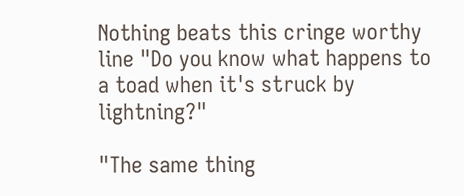Nothing beats this cringe worthy line "Do you know what happens to a toad when it's struck by lightning?"

"The same thing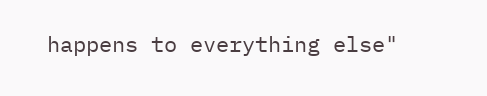happens to everything else"